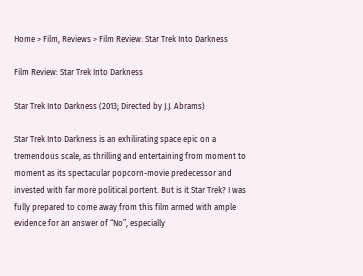Home > Film, Reviews > Film Review: Star Trek Into Darkness

Film Review: Star Trek Into Darkness

Star Trek Into Darkness (2013; Directed by J.J. Abrams)

Star Trek Into Darkness is an exhilirating space epic on a tremendous scale, as thrilling and entertaining from moment to moment as its spectacular popcorn-movie predecessor and invested with far more political portent. But is it Star Trek? I was fully prepared to come away from this film armed with ample evidence for an answer of “No”, especially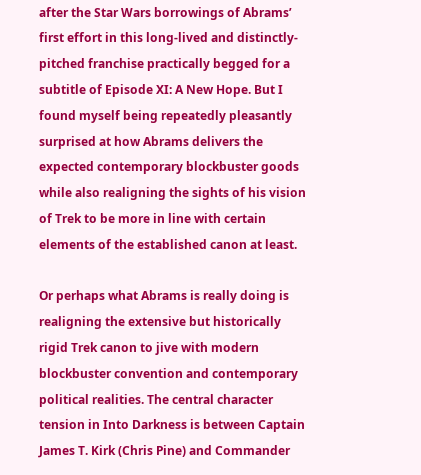after the Star Wars borrowings of Abrams’ first effort in this long-lived and distinctly-pitched franchise practically begged for a subtitle of Episode XI: A New Hope. But I found myself being repeatedly pleasantly surprised at how Abrams delivers the expected contemporary blockbuster goods while also realigning the sights of his vision of Trek to be more in line with certain elements of the established canon at least.

Or perhaps what Abrams is really doing is realigning the extensive but historically rigid Trek canon to jive with modern blockbuster convention and contemporary political realities. The central character tension in Into Darkness is between Captain James T. Kirk (Chris Pine) and Commander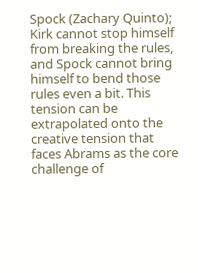Spock (Zachary Quinto); Kirk cannot stop himself from breaking the rules, and Spock cannot bring himself to bend those rules even a bit. This tension can be extrapolated onto the creative tension that faces Abrams as the core challenge of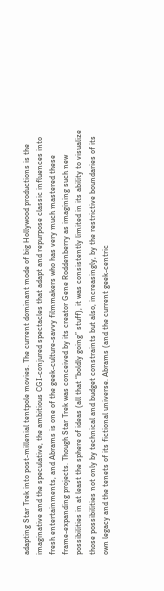adapting Star Trek into post-millenial tentpole movies. The current dominant mode of big Hollywood productions is the imaginative and the speculative, the ambitious CGI-conjured spectacles that adapt and repurpose classic influences into fresh entertainments, and Abrams is one of the geek-culture-savvy filmmakers who has very much mastered these frame-expanding projects. Though Star Trek was conceived by its creator Gene Roddenberry as imagining such new possibilities in at least the sphere of ideas (all that “boldly going” stuff), it was consistently limited in its ability to visualize those possibilities not only by technical and budget constraints but also, increasingly, by the restrictive boundaries of its own legacy and the tenets of its fictional universe. Abrams (and the current geek-centric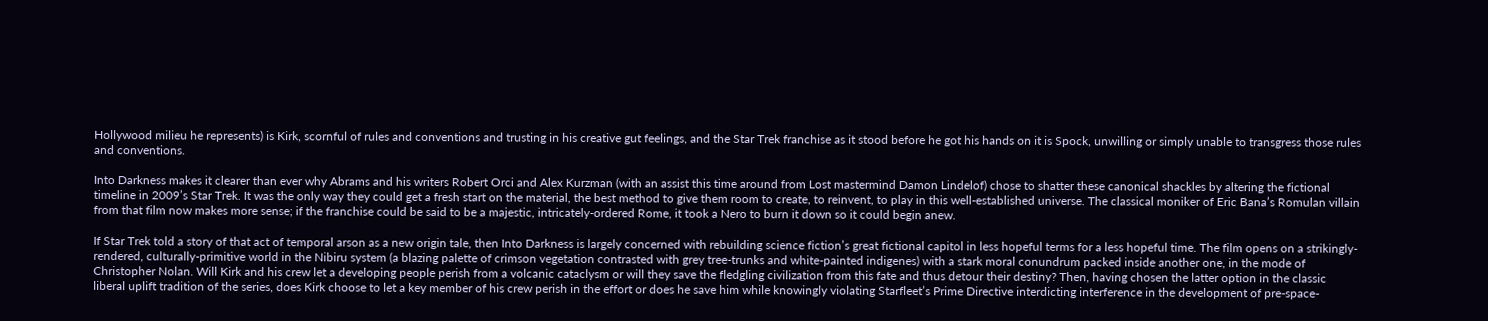Hollywood milieu he represents) is Kirk, scornful of rules and conventions and trusting in his creative gut feelings, and the Star Trek franchise as it stood before he got his hands on it is Spock, unwilling or simply unable to transgress those rules and conventions.

Into Darkness makes it clearer than ever why Abrams and his writers Robert Orci and Alex Kurzman (with an assist this time around from Lost mastermind Damon Lindelof) chose to shatter these canonical shackles by altering the fictional timeline in 2009’s Star Trek. It was the only way they could get a fresh start on the material, the best method to give them room to create, to reinvent, to play in this well-established universe. The classical moniker of Eric Bana’s Romulan villain from that film now makes more sense; if the franchise could be said to be a majestic, intricately-ordered Rome, it took a Nero to burn it down so it could begin anew.

If Star Trek told a story of that act of temporal arson as a new origin tale, then Into Darkness is largely concerned with rebuilding science fiction’s great fictional capitol in less hopeful terms for a less hopeful time. The film opens on a strikingly-rendered, culturally-primitive world in the Nibiru system (a blazing palette of crimson vegetation contrasted with grey tree-trunks and white-painted indigenes) with a stark moral conundrum packed inside another one, in the mode of Christopher Nolan. Will Kirk and his crew let a developing people perish from a volcanic cataclysm or will they save the fledgling civilization from this fate and thus detour their destiny? Then, having chosen the latter option in the classic liberal uplift tradition of the series, does Kirk choose to let a key member of his crew perish in the effort or does he save him while knowingly violating Starfleet’s Prime Directive interdicting interference in the development of pre-space-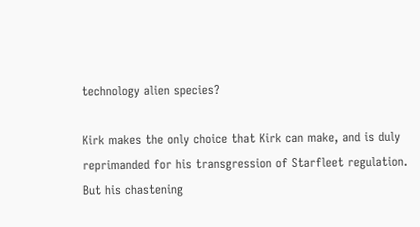technology alien species?

Kirk makes the only choice that Kirk can make, and is duly reprimanded for his transgression of Starfleet regulation. But his chastening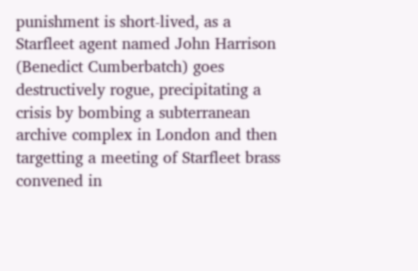punishment is short-lived, as a Starfleet agent named John Harrison (Benedict Cumberbatch) goes destructively rogue, precipitating a crisis by bombing a subterranean archive complex in London and then targetting a meeting of Starfleet brass convened in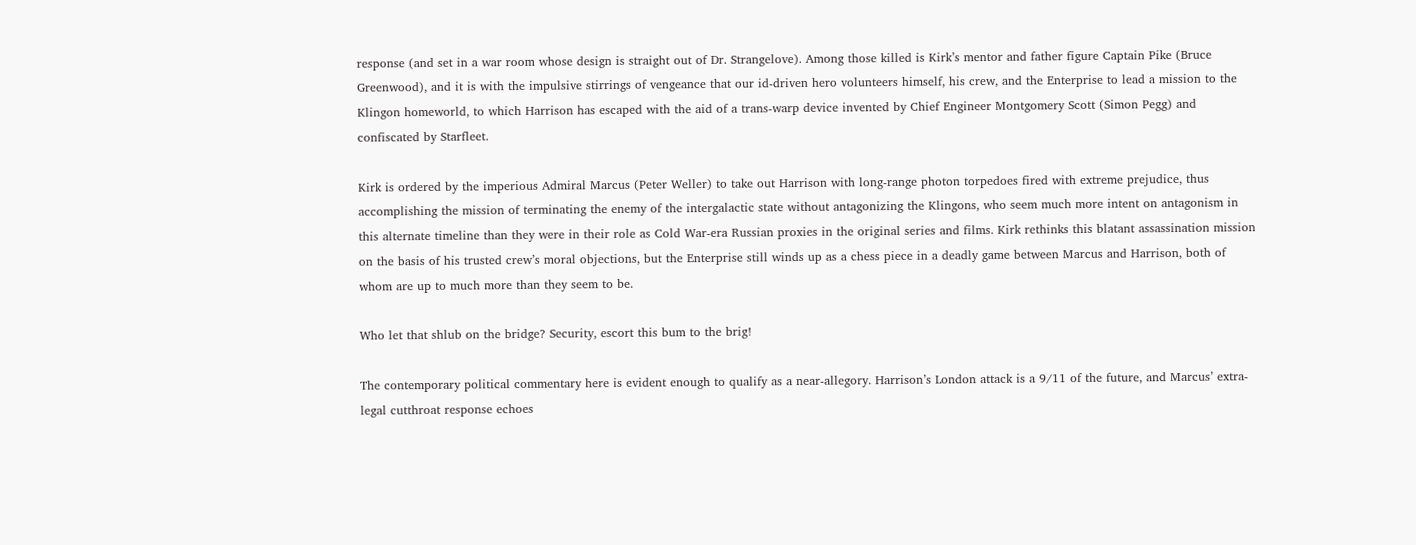response (and set in a war room whose design is straight out of Dr. Strangelove). Among those killed is Kirk’s mentor and father figure Captain Pike (Bruce Greenwood), and it is with the impulsive stirrings of vengeance that our id-driven hero volunteers himself, his crew, and the Enterprise to lead a mission to the Klingon homeworld, to which Harrison has escaped with the aid of a trans-warp device invented by Chief Engineer Montgomery Scott (Simon Pegg) and confiscated by Starfleet.

Kirk is ordered by the imperious Admiral Marcus (Peter Weller) to take out Harrison with long-range photon torpedoes fired with extreme prejudice, thus accomplishing the mission of terminating the enemy of the intergalactic state without antagonizing the Klingons, who seem much more intent on antagonism in this alternate timeline than they were in their role as Cold War-era Russian proxies in the original series and films. Kirk rethinks this blatant assassination mission on the basis of his trusted crew’s moral objections, but the Enterprise still winds up as a chess piece in a deadly game between Marcus and Harrison, both of whom are up to much more than they seem to be.

Who let that shlub on the bridge? Security, escort this bum to the brig!

The contemporary political commentary here is evident enough to qualify as a near-allegory. Harrison’s London attack is a 9/11 of the future, and Marcus’ extra-legal cutthroat response echoes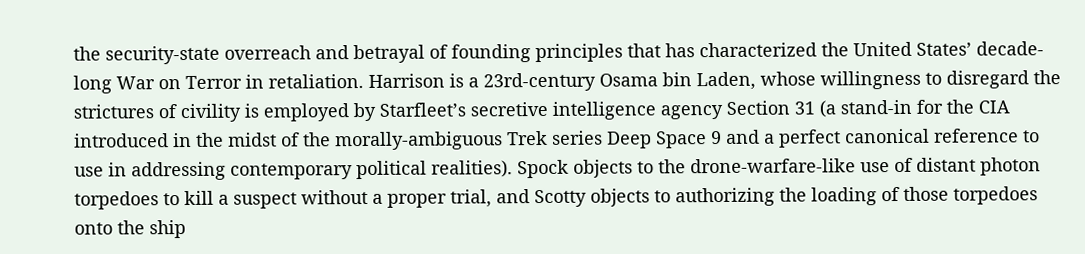the security-state overreach and betrayal of founding principles that has characterized the United States’ decade-long War on Terror in retaliation. Harrison is a 23rd-century Osama bin Laden, whose willingness to disregard the strictures of civility is employed by Starfleet’s secretive intelligence agency Section 31 (a stand-in for the CIA introduced in the midst of the morally-ambiguous Trek series Deep Space 9 and a perfect canonical reference to use in addressing contemporary political realities). Spock objects to the drone-warfare-like use of distant photon torpedoes to kill a suspect without a proper trial, and Scotty objects to authorizing the loading of those torpedoes onto the ship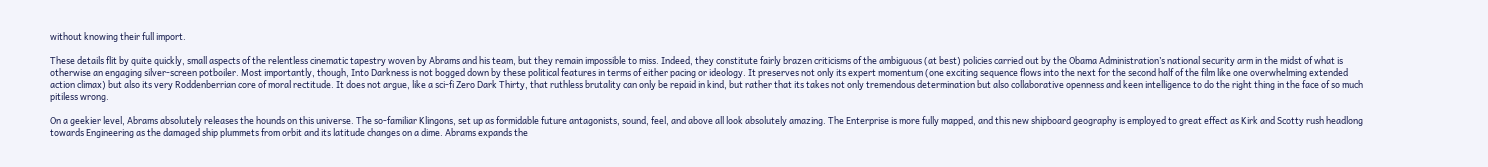without knowing their full import.

These details flit by quite quickly, small aspects of the relentless cinematic tapestry woven by Abrams and his team, but they remain impossible to miss. Indeed, they constitute fairly brazen criticisms of the ambiguous (at best) policies carried out by the Obama Administration’s national security arm in the midst of what is otherwise an engaging silver-screen potboiler. Most importantly, though, Into Darkness is not bogged down by these political features in terms of either pacing or ideology. It preserves not only its expert momentum (one exciting sequence flows into the next for the second half of the film like one overwhelming extended action climax) but also its very Roddenberrian core of moral rectitude. It does not argue, like a sci-fi Zero Dark Thirty, that ruthless brutality can only be repaid in kind, but rather that its takes not only tremendous determination but also collaborative openness and keen intelligence to do the right thing in the face of so much pitiless wrong.

On a geekier level, Abrams absolutely releases the hounds on this universe. The so-familiar Klingons, set up as formidable future antagonists, sound, feel, and above all look absolutely amazing. The Enterprise is more fully mapped, and this new shipboard geography is employed to great effect as Kirk and Scotty rush headlong towards Engineering as the damaged ship plummets from orbit and its latitude changes on a dime. Abrams expands the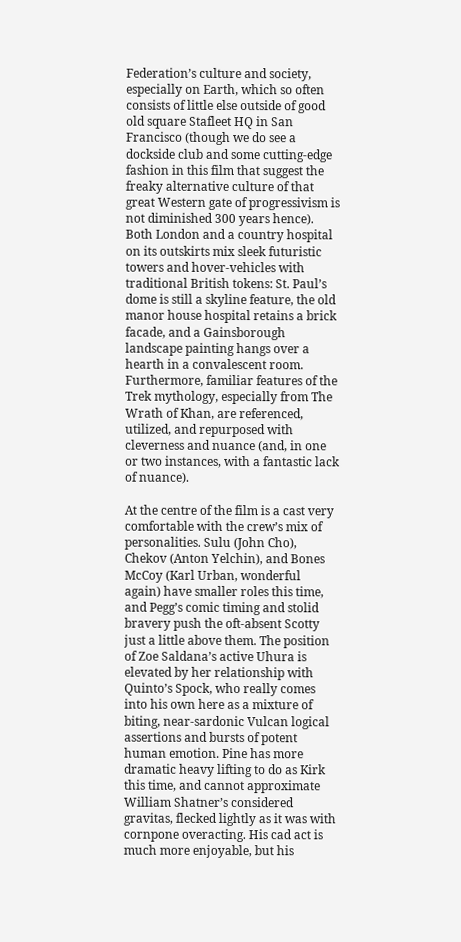Federation’s culture and society, especially on Earth, which so often consists of little else outside of good old square Stafleet HQ in San Francisco (though we do see a dockside club and some cutting-edge fashion in this film that suggest the freaky alternative culture of that great Western gate of progressivism is not diminished 300 years hence). Both London and a country hospital on its outskirts mix sleek futuristic towers and hover-vehicles with traditional British tokens: St. Paul’s dome is still a skyline feature, the old manor house hospital retains a brick facade, and a Gainsborough landscape painting hangs over a hearth in a convalescent room. Furthermore, familiar features of the Trek mythology, especially from The Wrath of Khan, are referenced, utilized, and repurposed with cleverness and nuance (and, in one or two instances, with a fantastic lack of nuance).

At the centre of the film is a cast very comfortable with the crew’s mix of personalities. Sulu (John Cho), Chekov (Anton Yelchin), and Bones McCoy (Karl Urban, wonderful again) have smaller roles this time, and Pegg’s comic timing and stolid bravery push the oft-absent Scotty just a little above them. The position of Zoe Saldana’s active Uhura is elevated by her relationship with Quinto’s Spock, who really comes into his own here as a mixture of biting, near-sardonic Vulcan logical assertions and bursts of potent human emotion. Pine has more dramatic heavy lifting to do as Kirk this time, and cannot approximate William Shatner’s considered gravitas, flecked lightly as it was with cornpone overacting. His cad act is much more enjoyable, but his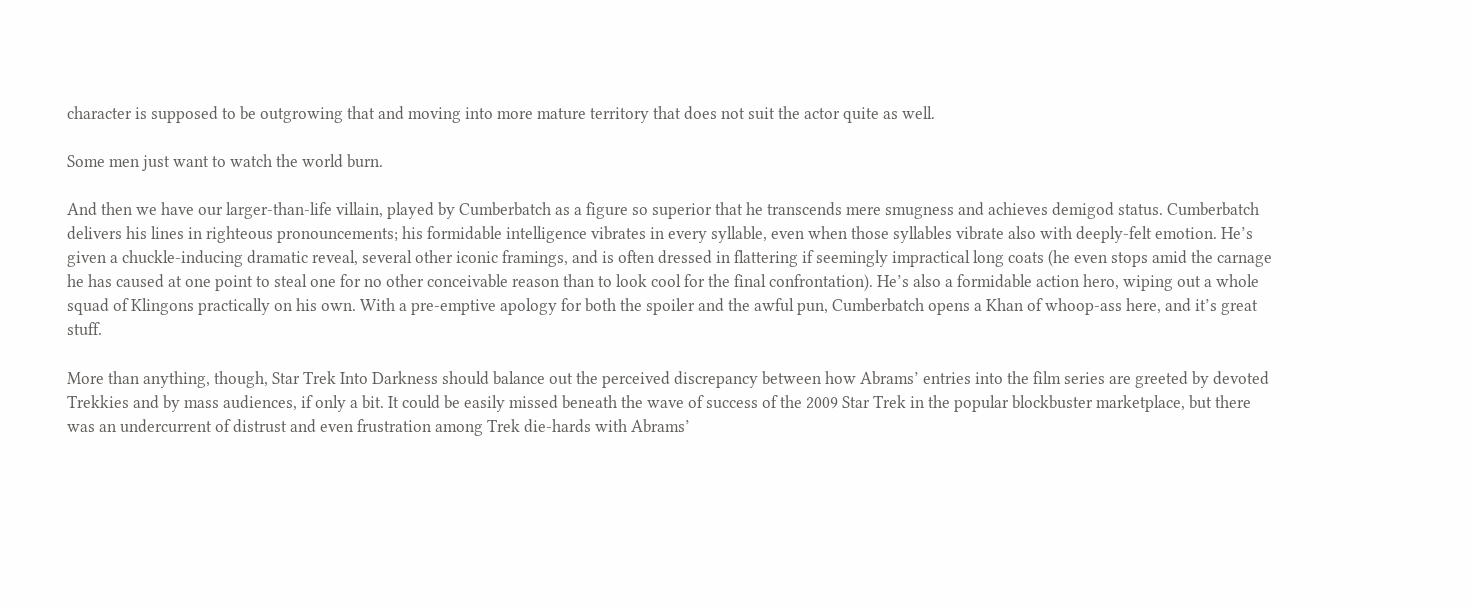character is supposed to be outgrowing that and moving into more mature territory that does not suit the actor quite as well.

Some men just want to watch the world burn.

And then we have our larger-than-life villain, played by Cumberbatch as a figure so superior that he transcends mere smugness and achieves demigod status. Cumberbatch delivers his lines in righteous pronouncements; his formidable intelligence vibrates in every syllable, even when those syllables vibrate also with deeply-felt emotion. He’s given a chuckle-inducing dramatic reveal, several other iconic framings, and is often dressed in flattering if seemingly impractical long coats (he even stops amid the carnage he has caused at one point to steal one for no other conceivable reason than to look cool for the final confrontation). He’s also a formidable action hero, wiping out a whole squad of Klingons practically on his own. With a pre-emptive apology for both the spoiler and the awful pun, Cumberbatch opens a Khan of whoop-ass here, and it’s great stuff.

More than anything, though, Star Trek Into Darkness should balance out the perceived discrepancy between how Abrams’ entries into the film series are greeted by devoted Trekkies and by mass audiences, if only a bit. It could be easily missed beneath the wave of success of the 2009 Star Trek in the popular blockbuster marketplace, but there was an undercurrent of distrust and even frustration among Trek die-hards with Abrams’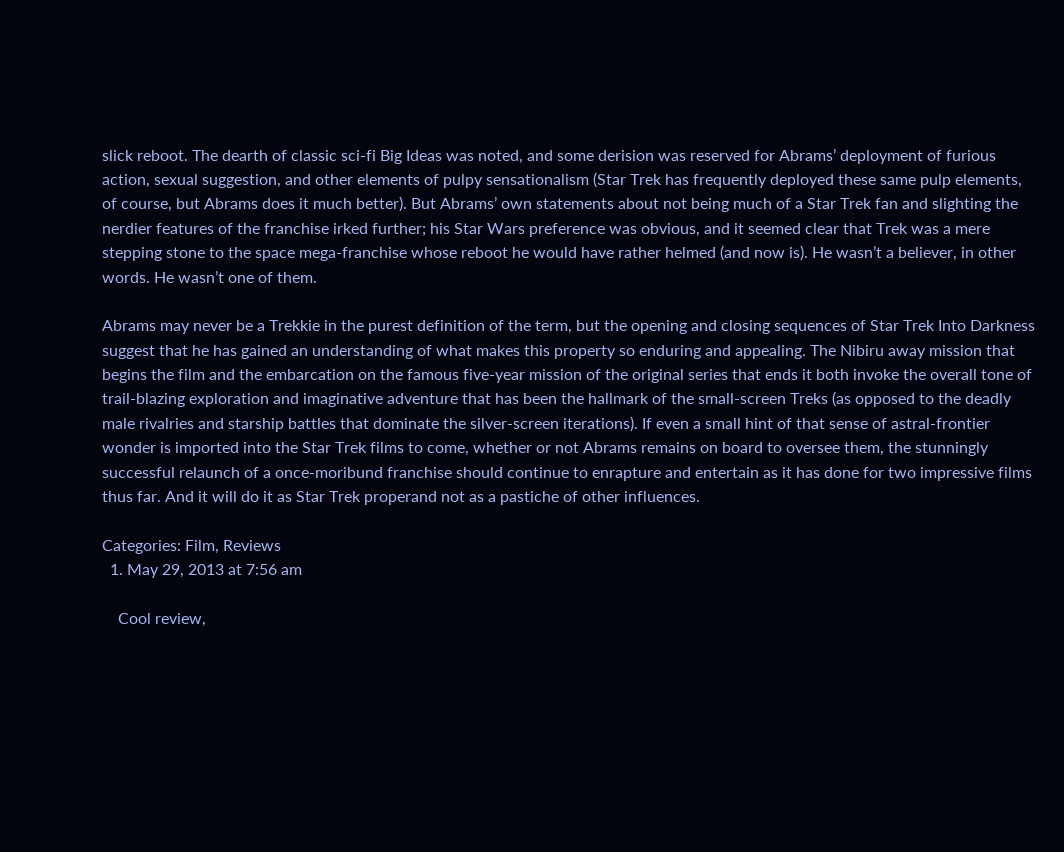slick reboot. The dearth of classic sci-fi Big Ideas was noted, and some derision was reserved for Abrams’ deployment of furious action, sexual suggestion, and other elements of pulpy sensationalism (Star Trek has frequently deployed these same pulp elements, of course, but Abrams does it much better). But Abrams’ own statements about not being much of a Star Trek fan and slighting the nerdier features of the franchise irked further; his Star Wars preference was obvious, and it seemed clear that Trek was a mere stepping stone to the space mega-franchise whose reboot he would have rather helmed (and now is). He wasn’t a believer, in other words. He wasn’t one of them.

Abrams may never be a Trekkie in the purest definition of the term, but the opening and closing sequences of Star Trek Into Darkness suggest that he has gained an understanding of what makes this property so enduring and appealing. The Nibiru away mission that begins the film and the embarcation on the famous five-year mission of the original series that ends it both invoke the overall tone of trail-blazing exploration and imaginative adventure that has been the hallmark of the small-screen Treks (as opposed to the deadly male rivalries and starship battles that dominate the silver-screen iterations). If even a small hint of that sense of astral-frontier wonder is imported into the Star Trek films to come, whether or not Abrams remains on board to oversee them, the stunningly successful relaunch of a once-moribund franchise should continue to enrapture and entertain as it has done for two impressive films thus far. And it will do it as Star Trek properand not as a pastiche of other influences.

Categories: Film, Reviews
  1. May 29, 2013 at 7:56 am

    Cool review,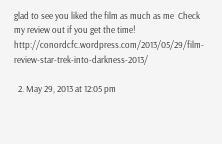glad to see you liked the film as much as me  Check my review out if you get the time! http://conordcfc.wordpress.com/2013/05/29/film-review-star-trek-into-darkness-2013/

  2. May 29, 2013 at 12:05 pm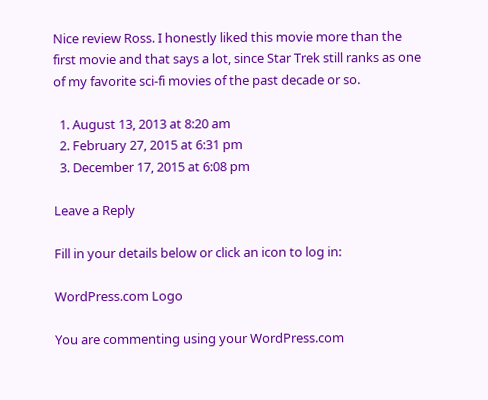Nice review Ross. I honestly liked this movie more than the first movie and that says a lot, since Star Trek still ranks as one of my favorite sci-fi movies of the past decade or so.

  1. August 13, 2013 at 8:20 am
  2. February 27, 2015 at 6:31 pm
  3. December 17, 2015 at 6:08 pm

Leave a Reply

Fill in your details below or click an icon to log in:

WordPress.com Logo

You are commenting using your WordPress.com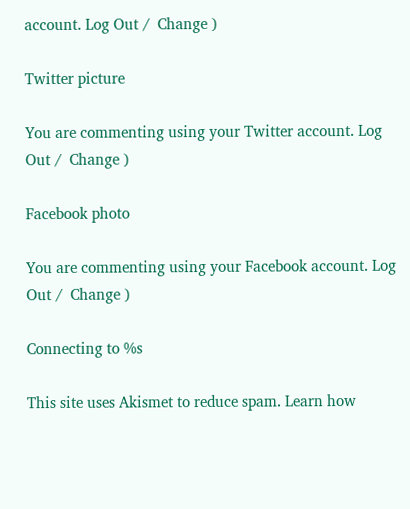account. Log Out /  Change )

Twitter picture

You are commenting using your Twitter account. Log Out /  Change )

Facebook photo

You are commenting using your Facebook account. Log Out /  Change )

Connecting to %s

This site uses Akismet to reduce spam. Learn how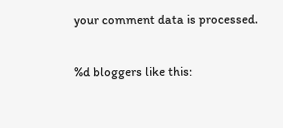your comment data is processed.

%d bloggers like this: